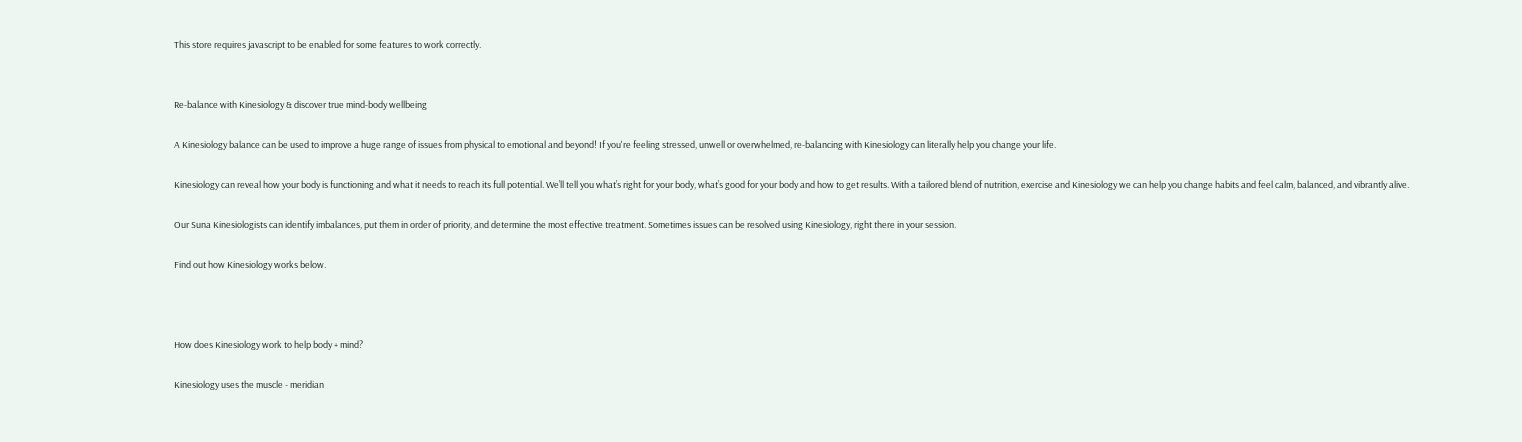This store requires javascript to be enabled for some features to work correctly.


Re-balance with Kinesiology & discover true mind-body wellbeing

A Kinesiology balance can be used to improve a huge range of issues from physical to emotional and beyond! If you're feeling stressed, unwell or overwhelmed, re-balancing with Kinesiology can literally help you change your life.

Kinesiology can reveal how your body is functioning and what it needs to reach its full potential. We’ll tell you what’s right for your body, what’s good for your body and how to get results. With a tailored blend of nutrition, exercise and Kinesiology we can help you change habits and feel calm, balanced, and vibrantly alive.

Our Suna Kinesiologists can identify imbalances, put them in order of priority, and determine the most effective treatment. Sometimes issues can be resolved using Kinesiology, right there in your session.

Find out how Kinesiology works below.



How does Kinesiology work to help body + mind?

Kinesiology uses the muscle - meridian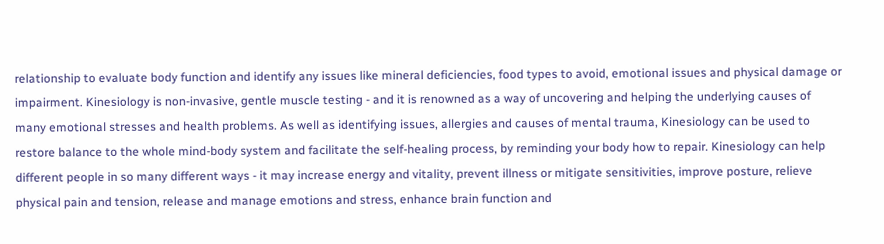relationship to evaluate body function and identify any issues like mineral deficiencies, food types to avoid, emotional issues and physical damage or impairment. Kinesiology is non-invasive, gentle muscle testing - and it is renowned as a way of uncovering and helping the underlying causes of many emotional stresses and health problems. As well as identifying issues, allergies and causes of mental trauma, Kinesiology can be used to restore balance to the whole mind-body system and facilitate the self-healing process, by reminding your body how to repair. Kinesiology can help different people in so many different ways - it may increase energy and vitality, prevent illness or mitigate sensitivities, improve posture, relieve physical pain and tension, release and manage emotions and stress, enhance brain function and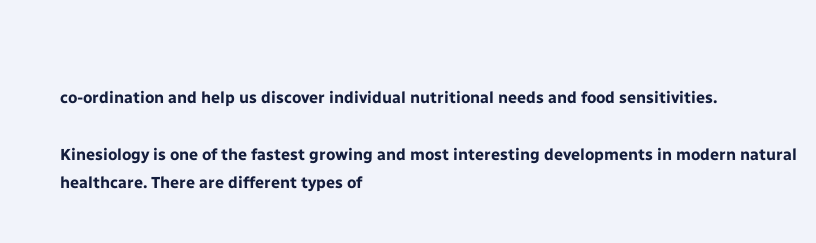co-ordination and help us discover individual nutritional needs and food sensitivities.

Kinesiology is one of the fastest growing and most interesting developments in modern natural healthcare. There are different types of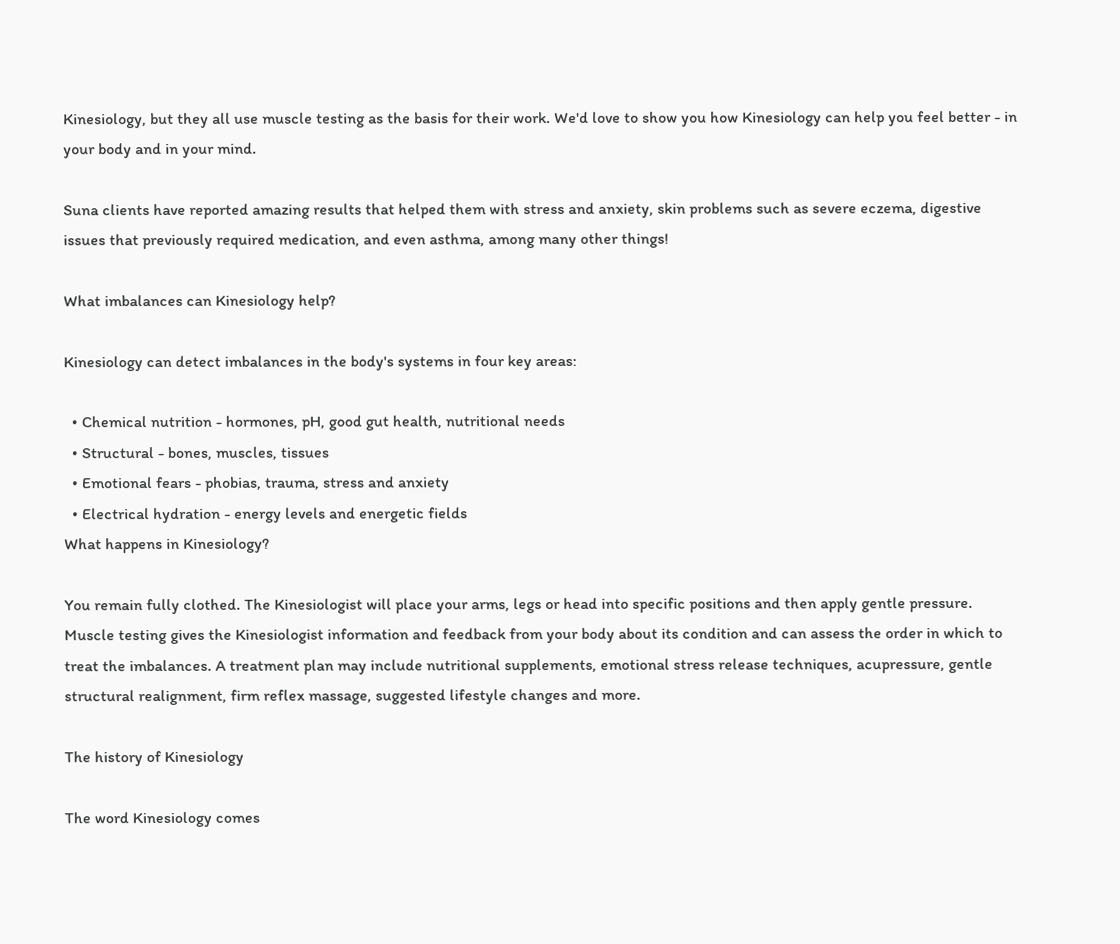Kinesiology, but they all use muscle testing as the basis for their work. We'd love to show you how Kinesiology can help you feel better - in your body and in your mind.

Suna clients have reported amazing results that helped them with stress and anxiety, skin problems such as severe eczema, digestive issues that previously required medication, and even asthma, among many other things!

What imbalances can Kinesiology help?

Kinesiology can detect imbalances in the body's systems in four key areas:

  • Chemical nutrition - hormones, pH, good gut health, nutritional needs
  • Structural - bones, muscles, tissues
  • Emotional fears - phobias, trauma, stress and anxiety
  • Electrical hydration - energy levels and energetic fields
What happens in Kinesiology?

You remain fully clothed. The Kinesiologist will place your arms, legs or head into specific positions and then apply gentle pressure. Muscle testing gives the Kinesiologist information and feedback from your body about its condition and can assess the order in which to treat the imbalances. A treatment plan may include nutritional supplements, emotional stress release techniques, acupressure, gentle structural realignment, firm reflex massage, suggested lifestyle changes and more.

The history of Kinesiology

The word Kinesiology comes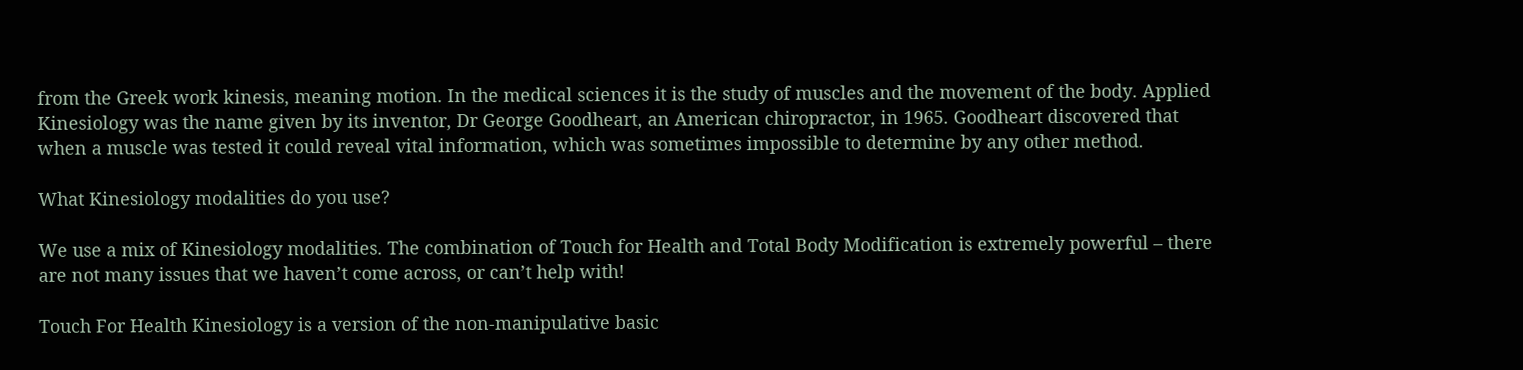from the Greek work kinesis, meaning motion. In the medical sciences it is the study of muscles and the movement of the body. Applied Kinesiology was the name given by its inventor, Dr George Goodheart, an American chiropractor, in 1965. Goodheart discovered that when a muscle was tested it could reveal vital information, which was sometimes impossible to determine by any other method.

What Kinesiology modalities do you use?

We use a mix of Kinesiology modalities. The combination of Touch for Health and Total Body Modification is extremely powerful – there are not many issues that we haven’t come across, or can’t help with!

Touch For Health Kinesiology is a version of the non-manipulative basic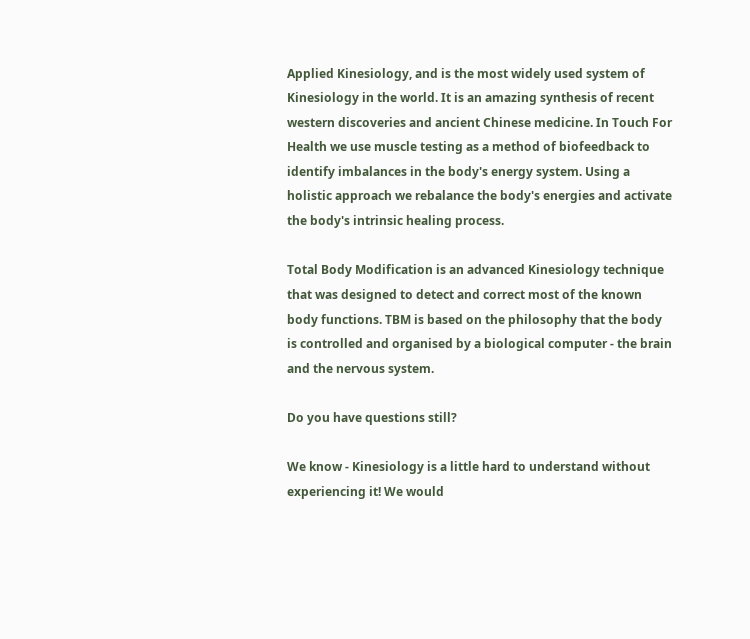Applied Kinesiology, and is the most widely used system of Kinesiology in the world. It is an amazing synthesis of recent western discoveries and ancient Chinese medicine. In Touch For Health we use muscle testing as a method of biofeedback to identify imbalances in the body's energy system. Using a holistic approach we rebalance the body's energies and activate the body's intrinsic healing process.

Total Body Modification is an advanced Kinesiology technique that was designed to detect and correct most of the known body functions. TBM is based on the philosophy that the body is controlled and organised by a biological computer - the brain and the nervous system.

Do you have questions still?

We know - Kinesiology is a little hard to understand without experiencing it! We would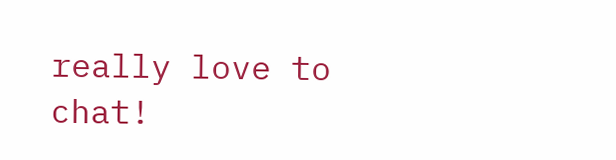really love to chat!